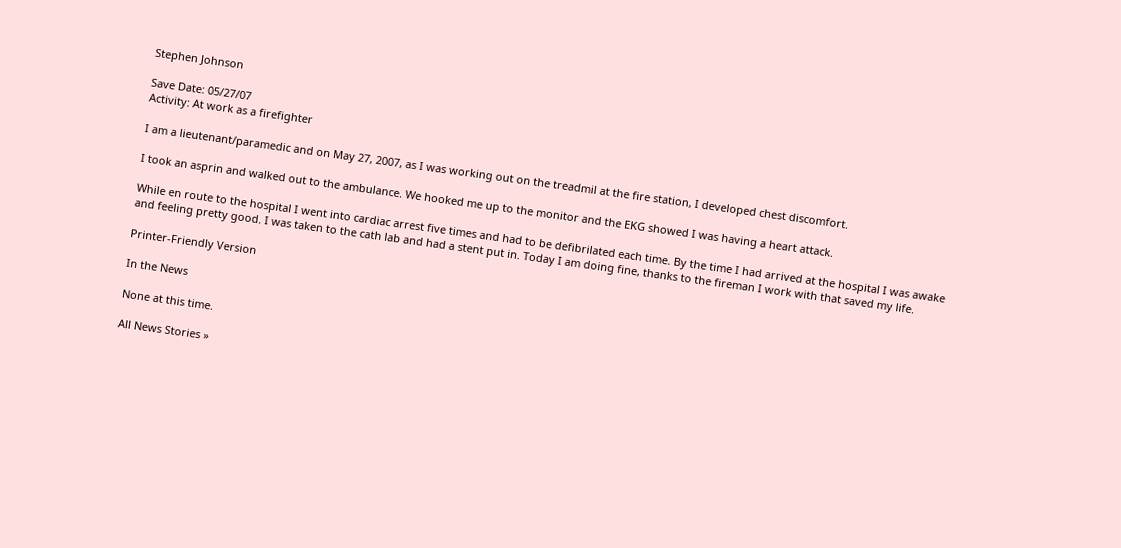Stephen Johnson

Save Date: 05/27/07
Activity: At work as a firefighter

I am a lieutenant/paramedic and on May 27, 2007, as I was working out on the treadmil at the fire station, I developed chest discomfort.

I took an asprin and walked out to the ambulance. We hooked me up to the monitor and the EKG showed I was having a heart attack.

While en route to the hospital I went into cardiac arrest five times and had to be defibrilated each time. By the time I had arrived at the hospital I was awake and feeling pretty good. I was taken to the cath lab and had a stent put in. Today I am doing fine, thanks to the fireman I work with that saved my life.

Printer-Friendly Version

In the News

None at this time.

All News Stories »